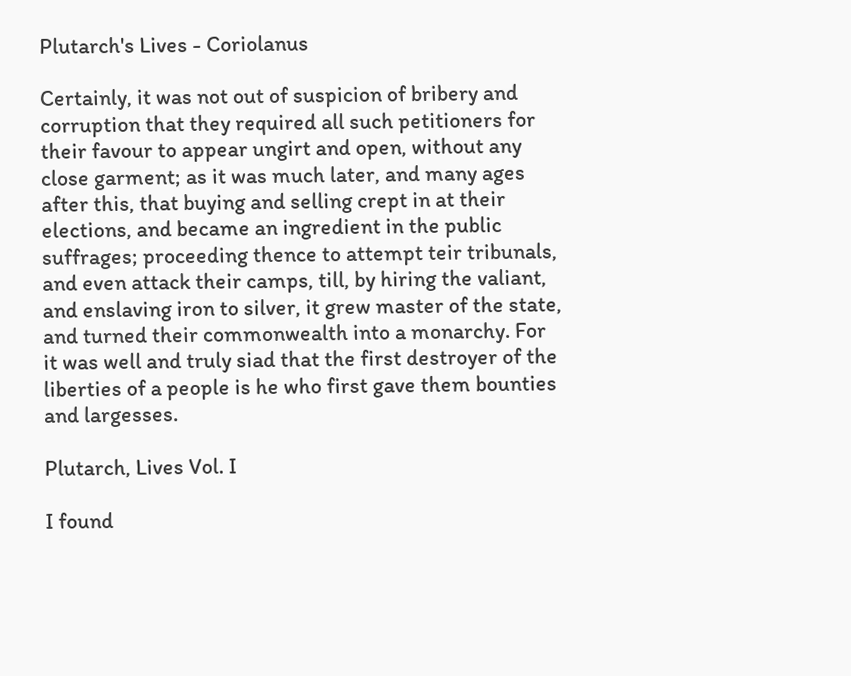Plutarch's Lives - Coriolanus

Certainly, it was not out of suspicion of bribery and corruption that they required all such petitioners for their favour to appear ungirt and open, without any close garment; as it was much later, and many ages after this, that buying and selling crept in at their elections, and became an ingredient in the public suffrages; proceeding thence to attempt teir tribunals, and even attack their camps, till, by hiring the valiant, and enslaving iron to silver, it grew master of the state, and turned their commonwealth into a monarchy. For it was well and truly siad that the first destroyer of the liberties of a people is he who first gave them bounties and largesses.

Plutarch, Lives Vol. I

I found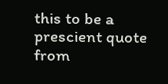this to be a prescient quote from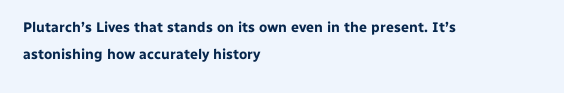Plutarch’s Lives that stands on its own even in the present. It’s astonishing how accurately history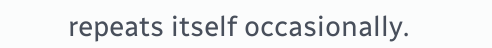repeats itself occasionally.